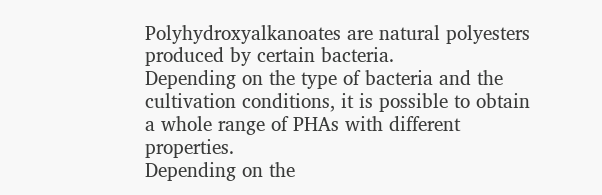Polyhydroxyalkanoates are natural polyesters produced by certain bacteria.
Depending on the type of bacteria and the cultivation conditions, it is possible to obtain a whole range of PHAs with different properties.
Depending on the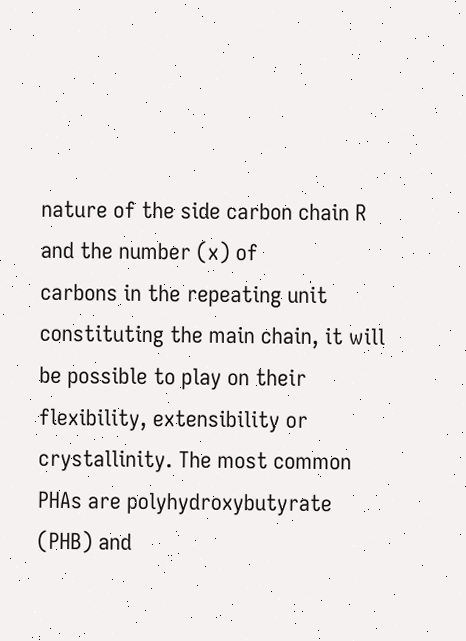nature of the side carbon chain R and the number (x) of
carbons in the repeating unit constituting the main chain, it will be possible to play on their flexibility, extensibility or crystallinity. The most common PHAs are polyhydroxybutyrate (PHB) and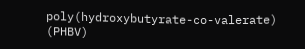poly(hydroxybutyrate-co-valerate) (PHBV)